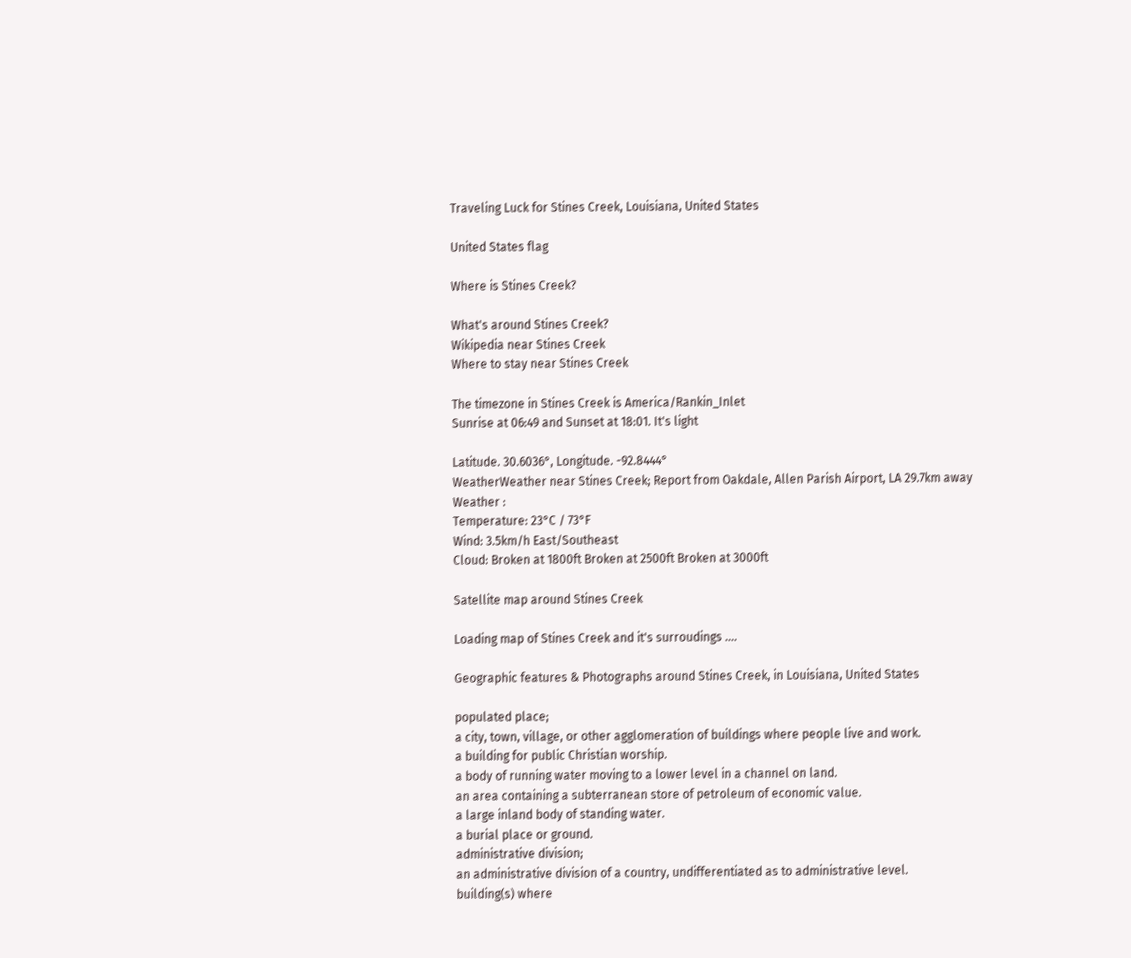Traveling Luck for Stines Creek, Louisiana, United States

United States flag

Where is Stines Creek?

What's around Stines Creek?
Wikipedia near Stines Creek
Where to stay near Stines Creek

The timezone in Stines Creek is America/Rankin_Inlet
Sunrise at 06:49 and Sunset at 18:01. It's light

Latitude. 30.6036°, Longitude. -92.8444°
WeatherWeather near Stines Creek; Report from Oakdale, Allen Parish Airport, LA 29.7km away
Weather :
Temperature: 23°C / 73°F
Wind: 3.5km/h East/Southeast
Cloud: Broken at 1800ft Broken at 2500ft Broken at 3000ft

Satellite map around Stines Creek

Loading map of Stines Creek and it's surroudings ....

Geographic features & Photographs around Stines Creek, in Louisiana, United States

populated place;
a city, town, village, or other agglomeration of buildings where people live and work.
a building for public Christian worship.
a body of running water moving to a lower level in a channel on land.
an area containing a subterranean store of petroleum of economic value.
a large inland body of standing water.
a burial place or ground.
administrative division;
an administrative division of a country, undifferentiated as to administrative level.
building(s) where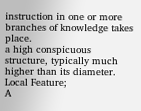instruction in one or more branches of knowledge takes place.
a high conspicuous structure, typically much higher than its diameter.
Local Feature;
A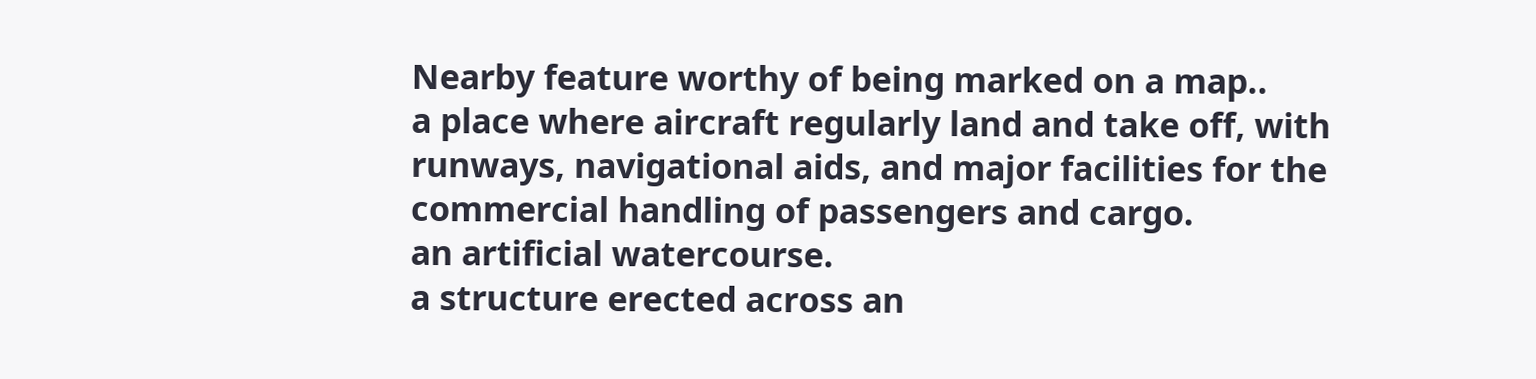Nearby feature worthy of being marked on a map..
a place where aircraft regularly land and take off, with runways, navigational aids, and major facilities for the commercial handling of passengers and cargo.
an artificial watercourse.
a structure erected across an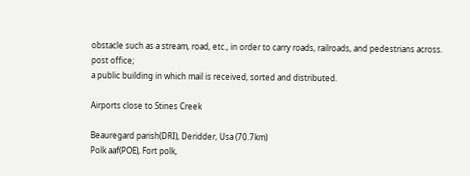obstacle such as a stream, road, etc., in order to carry roads, railroads, and pedestrians across.
post office;
a public building in which mail is received, sorted and distributed.

Airports close to Stines Creek

Beauregard parish(DRI), Deridder, Usa (70.7km)
Polk aaf(POE), Fort polk,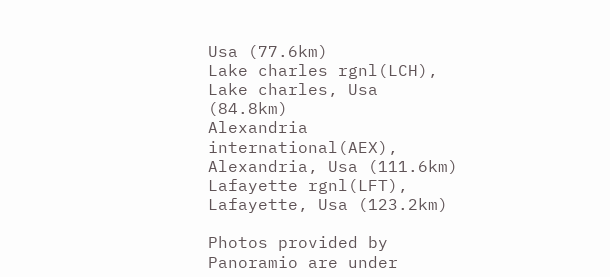Usa (77.6km)
Lake charles rgnl(LCH), Lake charles, Usa (84.8km)
Alexandria international(AEX), Alexandria, Usa (111.6km)
Lafayette rgnl(LFT), Lafayette, Usa (123.2km)

Photos provided by Panoramio are under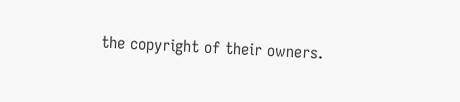the copyright of their owners.